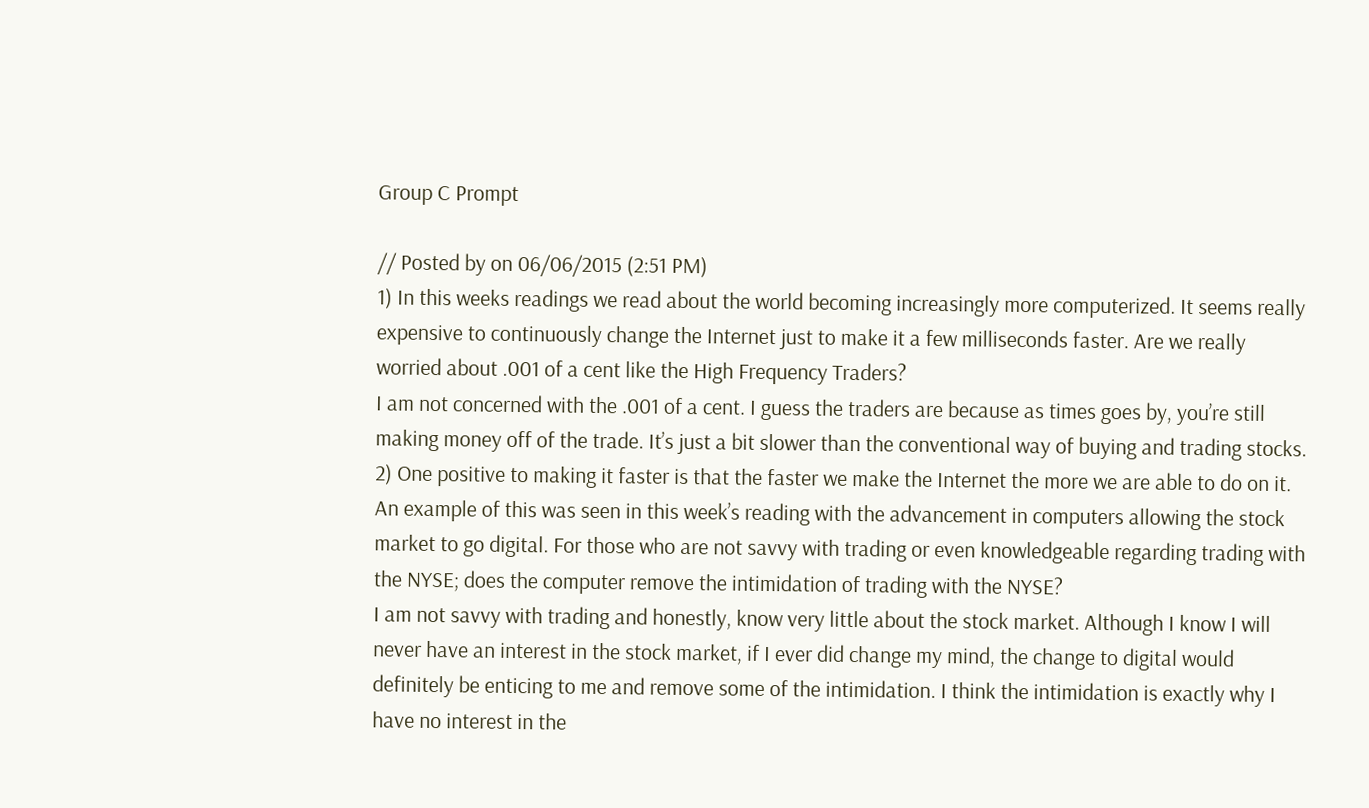Group C Prompt

// Posted by on 06/06/2015 (2:51 PM)
1) In this weeks readings we read about the world becoming increasingly more computerized. It seems really expensive to continuously change the Internet just to make it a few milliseconds faster. Are we really worried about .001 of a cent like the High Frequency Traders?
I am not concerned with the .001 of a cent. I guess the traders are because as times goes by, you’re still making money off of the trade. It’s just a bit slower than the conventional way of buying and trading stocks.
2) One positive to making it faster is that the faster we make the Internet the more we are able to do on it. An example of this was seen in this week’s reading with the advancement in computers allowing the stock market to go digital. For those who are not savvy with trading or even knowledgeable regarding trading with the NYSE; does the computer remove the intimidation of trading with the NYSE?
I am not savvy with trading and honestly, know very little about the stock market. Although I know I will never have an interest in the stock market, if I ever did change my mind, the change to digital would definitely be enticing to me and remove some of the intimidation. I think the intimidation is exactly why I have no interest in the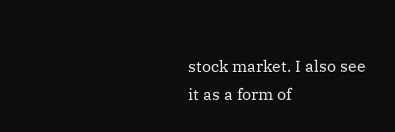stock market. I also see it as a form of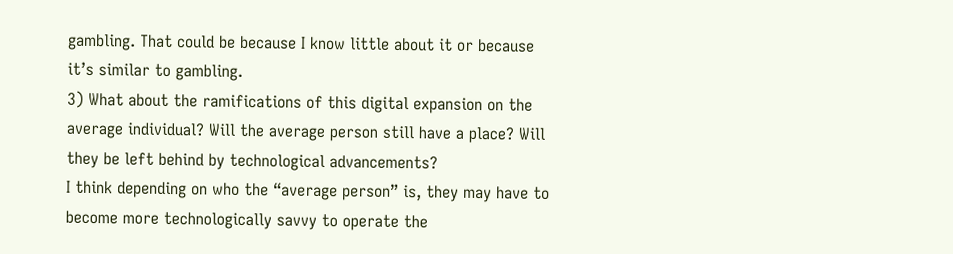gambling. That could be because I know little about it or because it’s similar to gambling.
3) What about the ramifications of this digital expansion on the average individual? Will the average person still have a place? Will they be left behind by technological advancements?
I think depending on who the “average person” is, they may have to become more technologically savvy to operate the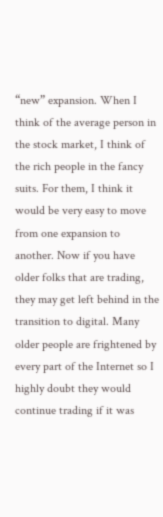“new” expansion. When I think of the average person in the stock market, I think of the rich people in the fancy suits. For them, I think it would be very easy to move from one expansion to another. Now if you have older folks that are trading, they may get left behind in the transition to digital. Many older people are frightened by every part of the Internet so I highly doubt they would continue trading if it was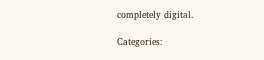completely digital.

Categories: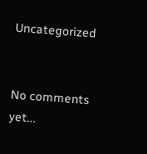Uncategorized


No comments yet...